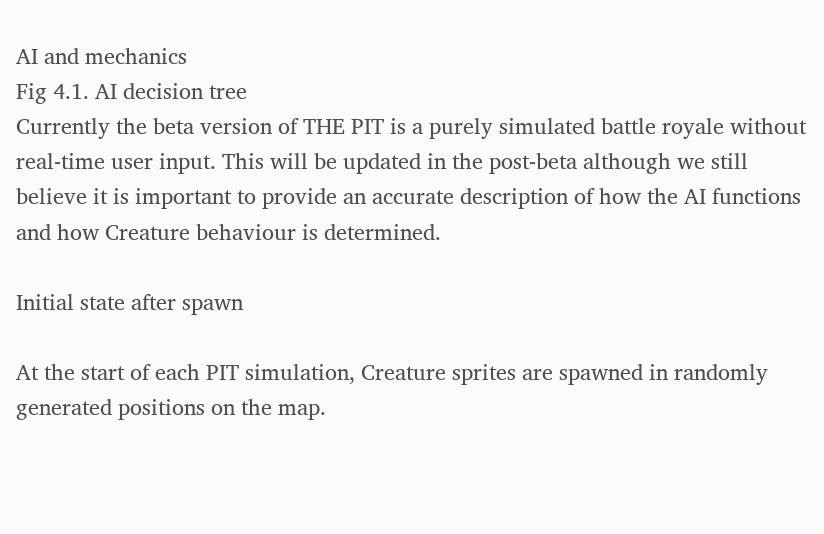AI and mechanics
Fig 4.1. AI decision tree
Currently the beta version of THE PIT is a purely simulated battle royale without real-time user input. This will be updated in the post-beta although we still believe it is important to provide an accurate description of how the AI functions and how Creature behaviour is determined.

Initial state after spawn

At the start of each PIT simulation, Creature sprites are spawned in randomly generated positions on the map.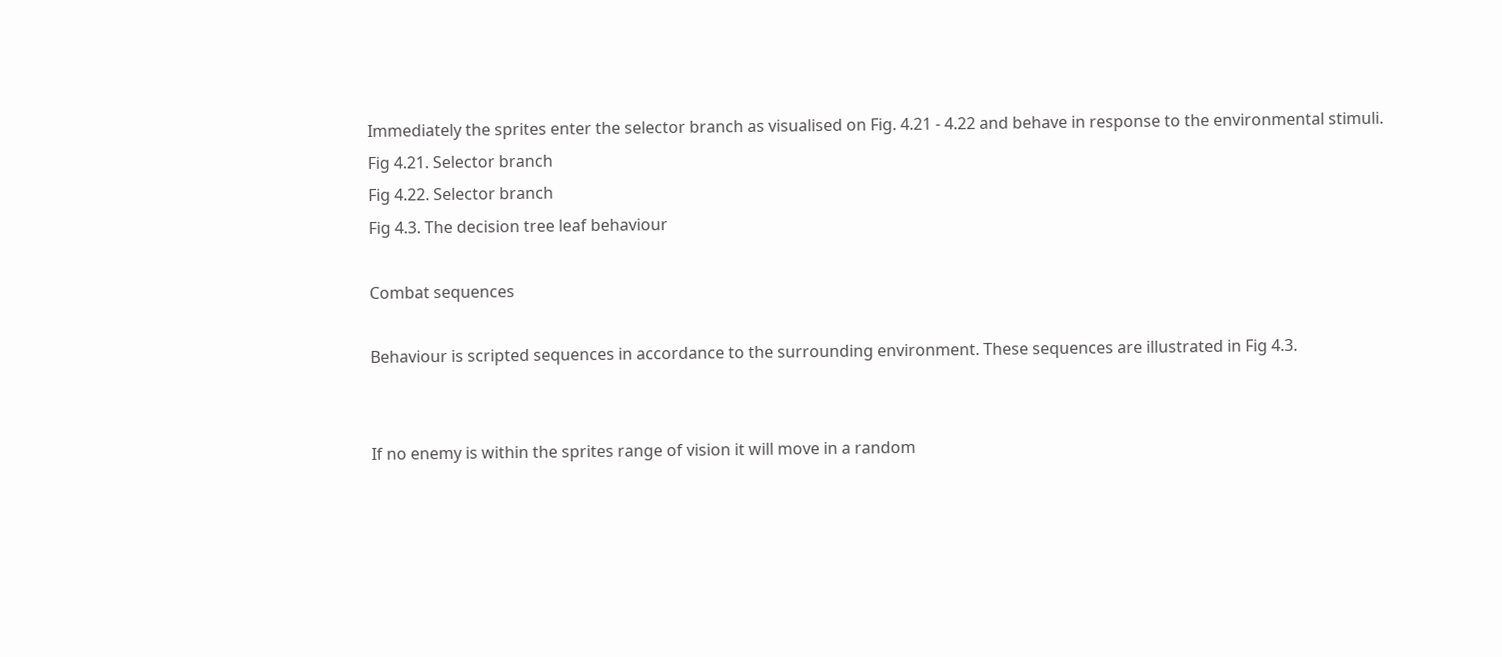Immediately the sprites enter the selector branch as visualised on Fig. 4.21 - 4.22 and behave in response to the environmental stimuli.
Fig 4.21. Selector branch
Fig 4.22. Selector branch
Fig 4.3. The decision tree leaf behaviour

Combat sequences

Behaviour is scripted sequences in accordance to the surrounding environment. These sequences are illustrated in Fig 4.3.


If no enemy is within the sprites range of vision it will move in a random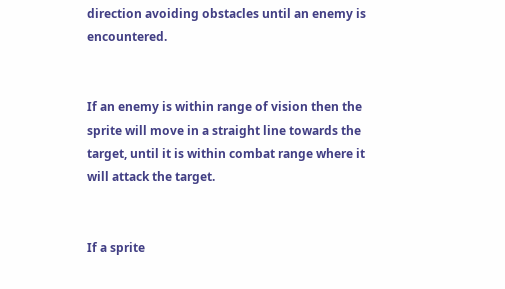direction avoiding obstacles until an enemy is encountered.


If an enemy is within range of vision then the sprite will move in a straight line towards the target, until it is within combat range where it will attack the target.


If a sprite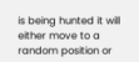is being hunted it will either move to a random position or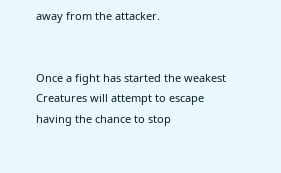away from the attacker.


Once a fight has started the weakest Creatures will attempt to escape having the chance to stop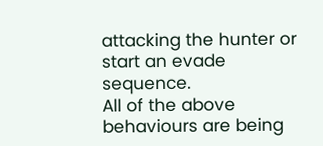attacking the hunter or start an evade sequence.
All of the above behaviours are being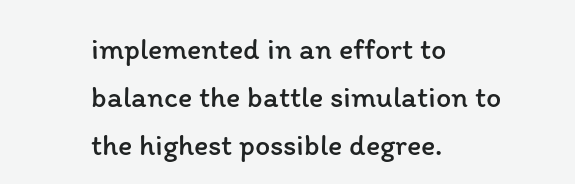implemented in an effort to balance the battle simulation to the highest possible degree.